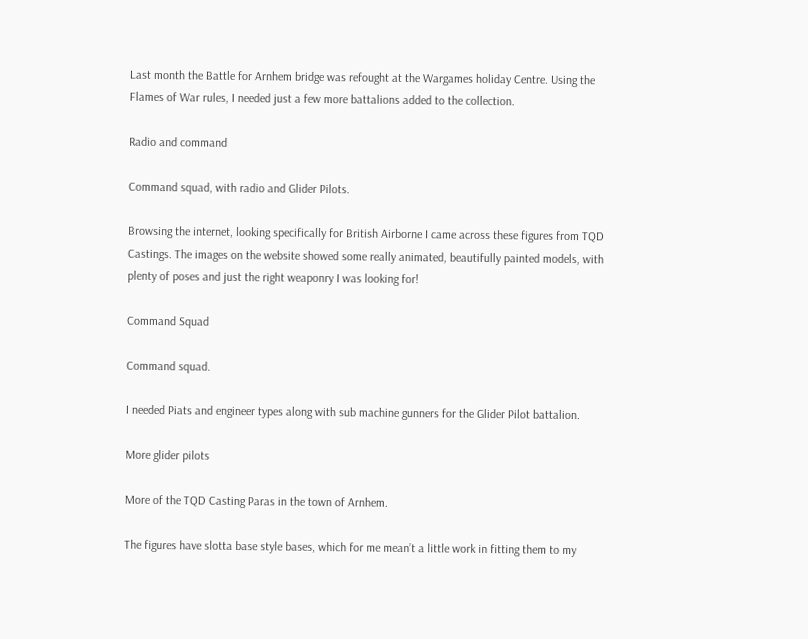Last month the Battle for Arnhem bridge was refought at the Wargames holiday Centre. Using the Flames of War rules, I needed just a few more battalions added to the collection.

Radio and command

Command squad, with radio and Glider Pilots.

Browsing the internet, looking specifically for British Airborne I came across these figures from TQD Castings. The images on the website showed some really animated, beautifully painted models, with plenty of poses and just the right weaponry I was looking for!

Command Squad

Command squad.

I needed Piats and engineer types along with sub machine gunners for the Glider Pilot battalion.

More glider pilots

More of the TQD Casting Paras in the town of Arnhem.

The figures have slotta base style bases, which for me mean’t a little work in fitting them to my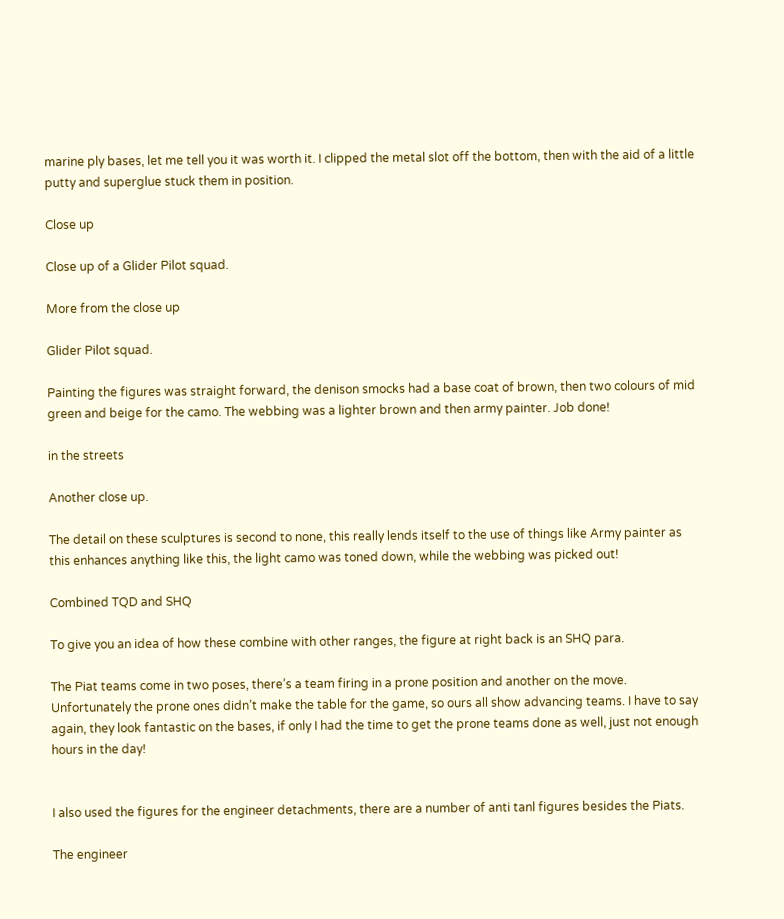marine ply bases, let me tell you it was worth it. I clipped the metal slot off the bottom, then with the aid of a little putty and superglue stuck them in position.

Close up

Close up of a Glider Pilot squad.

More from the close up

Glider Pilot squad.

Painting the figures was straight forward, the denison smocks had a base coat of brown, then two colours of mid green and beige for the camo. The webbing was a lighter brown and then army painter. Job done!

in the streets

Another close up.

The detail on these sculptures is second to none, this really lends itself to the use of things like Army painter as this enhances anything like this, the light camo was toned down, while the webbing was picked out!

Combined TQD and SHQ

To give you an idea of how these combine with other ranges, the figure at right back is an SHQ para.

The Piat teams come in two poses, there’s a team firing in a prone position and another on the move. Unfortunately the prone ones didn’t make the table for the game, so ours all show advancing teams. I have to say again, they look fantastic on the bases, if only I had the time to get the prone teams done as well, just not enough hours in the day!


I also used the figures for the engineer detachments, there are a number of anti tanl figures besides the Piats.

The engineer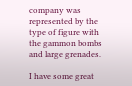company was represented by the type of figure with the gammon bombs and large grenades.

I have some great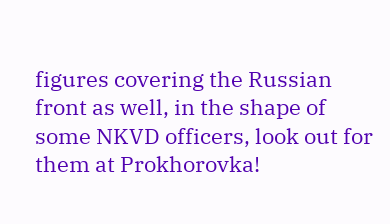figures covering the Russian front as well, in the shape of some NKVD officers, look out for them at Prokhorovka!